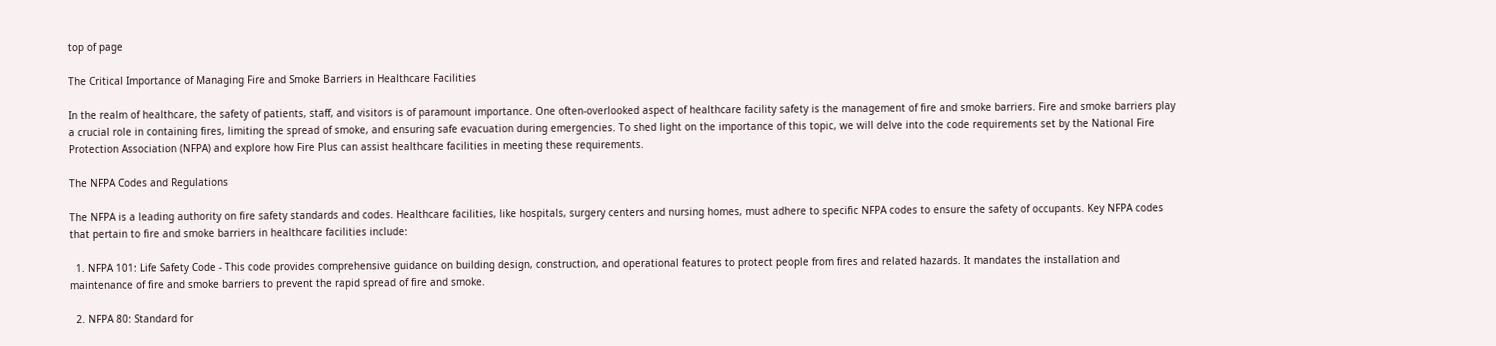top of page

The Critical Importance of Managing Fire and Smoke Barriers in Healthcare Facilities

In the realm of healthcare, the safety of patients, staff, and visitors is of paramount importance. One often-overlooked aspect of healthcare facility safety is the management of fire and smoke barriers. Fire and smoke barriers play a crucial role in containing fires, limiting the spread of smoke, and ensuring safe evacuation during emergencies. To shed light on the importance of this topic, we will delve into the code requirements set by the National Fire Protection Association (NFPA) and explore how Fire Plus can assist healthcare facilities in meeting these requirements.

The NFPA Codes and Regulations

The NFPA is a leading authority on fire safety standards and codes. Healthcare facilities, like hospitals, surgery centers and nursing homes, must adhere to specific NFPA codes to ensure the safety of occupants. Key NFPA codes that pertain to fire and smoke barriers in healthcare facilities include:

  1. NFPA 101: Life Safety Code - This code provides comprehensive guidance on building design, construction, and operational features to protect people from fires and related hazards. It mandates the installation and maintenance of fire and smoke barriers to prevent the rapid spread of fire and smoke.

  2. NFPA 80: Standard for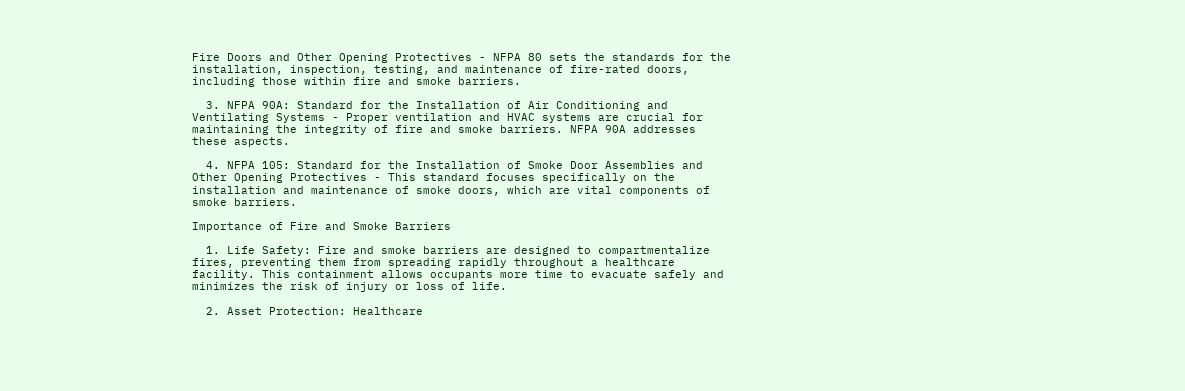Fire Doors and Other Opening Protectives - NFPA 80 sets the standards for the installation, inspection, testing, and maintenance of fire-rated doors, including those within fire and smoke barriers.

  3. NFPA 90A: Standard for the Installation of Air Conditioning and Ventilating Systems - Proper ventilation and HVAC systems are crucial for maintaining the integrity of fire and smoke barriers. NFPA 90A addresses these aspects.

  4. NFPA 105: Standard for the Installation of Smoke Door Assemblies and Other Opening Protectives - This standard focuses specifically on the installation and maintenance of smoke doors, which are vital components of smoke barriers.

Importance of Fire and Smoke Barriers

  1. Life Safety: Fire and smoke barriers are designed to compartmentalize fires, preventing them from spreading rapidly throughout a healthcare facility. This containment allows occupants more time to evacuate safely and minimizes the risk of injury or loss of life.

  2. Asset Protection: Healthcare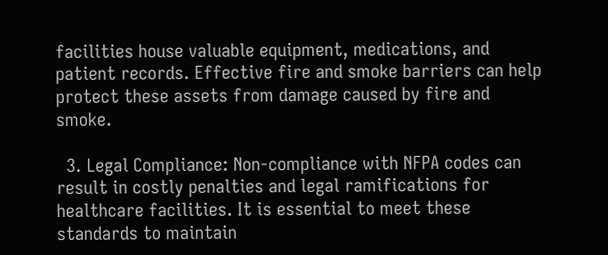facilities house valuable equipment, medications, and patient records. Effective fire and smoke barriers can help protect these assets from damage caused by fire and smoke.

  3. Legal Compliance: Non-compliance with NFPA codes can result in costly penalties and legal ramifications for healthcare facilities. It is essential to meet these standards to maintain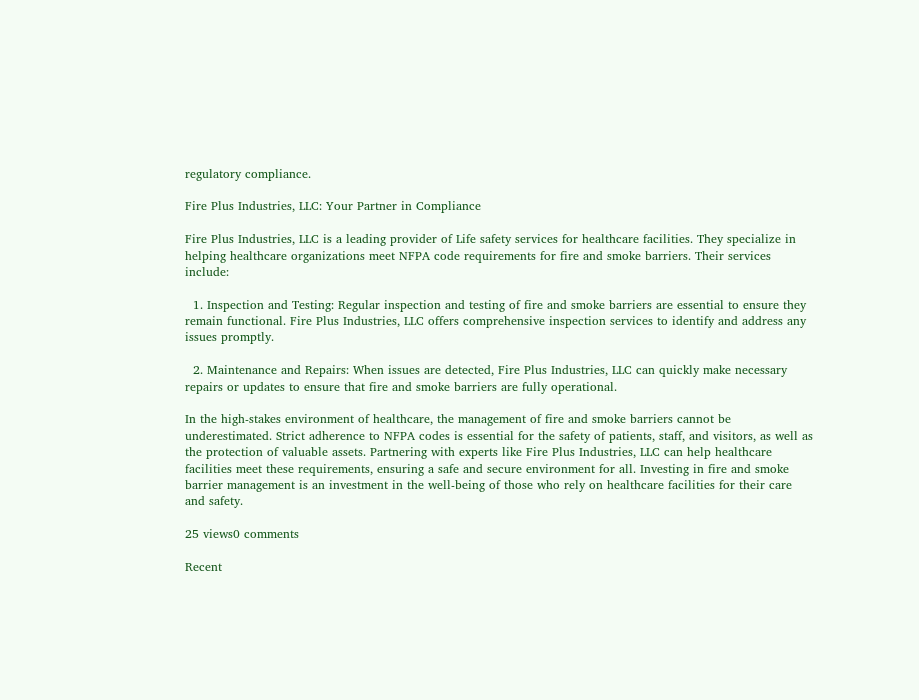regulatory compliance.

Fire Plus Industries, LLC: Your Partner in Compliance

Fire Plus Industries, LLC is a leading provider of Life safety services for healthcare facilities. They specialize in helping healthcare organizations meet NFPA code requirements for fire and smoke barriers. Their services include:

  1. Inspection and Testing: Regular inspection and testing of fire and smoke barriers are essential to ensure they remain functional. Fire Plus Industries, LLC offers comprehensive inspection services to identify and address any issues promptly.

  2. Maintenance and Repairs: When issues are detected, Fire Plus Industries, LLC can quickly make necessary repairs or updates to ensure that fire and smoke barriers are fully operational.

In the high-stakes environment of healthcare, the management of fire and smoke barriers cannot be underestimated. Strict adherence to NFPA codes is essential for the safety of patients, staff, and visitors, as well as the protection of valuable assets. Partnering with experts like Fire Plus Industries, LLC can help healthcare facilities meet these requirements, ensuring a safe and secure environment for all. Investing in fire and smoke barrier management is an investment in the well-being of those who rely on healthcare facilities for their care and safety.

25 views0 comments

Recent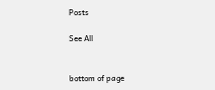Posts

See All


bottom of page